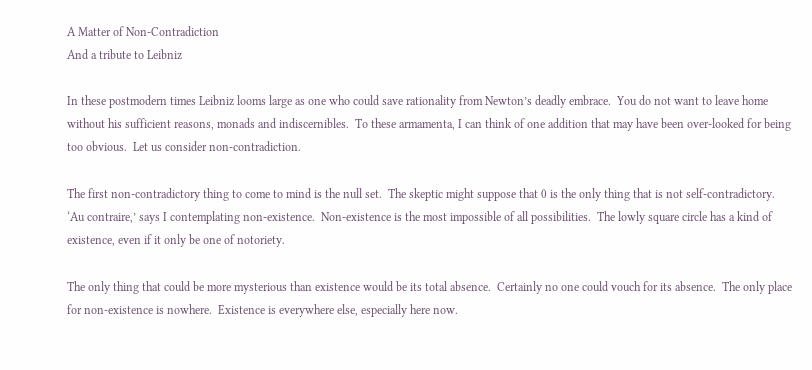A Matter of Non-Contradiction
And a tribute to Leibniz

In these postmodern times Leibniz looms large as one who could save rationality from Newton’s deadly embrace.  You do not want to leave home without his sufficient reasons, monads and indiscernibles.  To these armamenta, I can think of one addition that may have been over-looked for being too obvious.  Let us consider non-contradiction.

The first non-contradictory thing to come to mind is the null set.  The skeptic might suppose that 0 is the only thing that is not self-contradictory.  ‘Au contraire,’ says I contemplating non-existence.  Non-existence is the most impossible of all possibilities.  The lowly square circle has a kind of existence, even if it only be one of notoriety.

The only thing that could be more mysterious than existence would be its total absence.  Certainly no one could vouch for its absence.  The only place for non-existence is nowhere.  Existence is everywhere else, especially here now.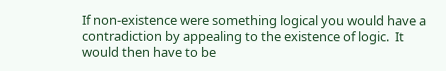If non-existence were something logical you would have a contradiction by appealing to the existence of logic.  It would then have to be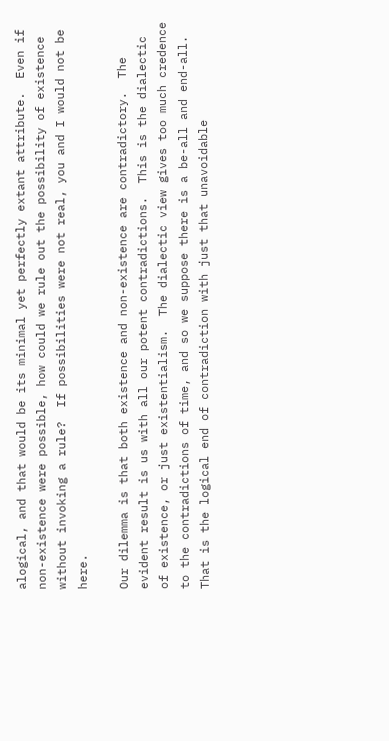alogical, and that would be its minimal yet perfectly extant attribute.  Even if non-existence were possible, how could we rule out the possibility of existence without invoking a rule?  If possibilities were not real, you and I would not be here.

Our dilemma is that both existence and non-existence are contradictory.  The evident result is us with all our potent contradictions.  This is the dialectic of existence, or just existentialism.  The dialectic view gives too much credence to the contradictions of time, and so we suppose there is a be-all and end-all.  That is the logical end of contradiction with just that unavoidable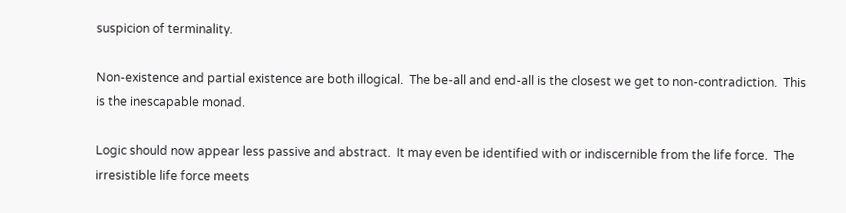suspicion of terminality.

Non-existence and partial existence are both illogical.  The be-all and end-all is the closest we get to non-contradiction.  This is the inescapable monad.

Logic should now appear less passive and abstract.  It may even be identified with or indiscernible from the life force.  The irresistible life force meets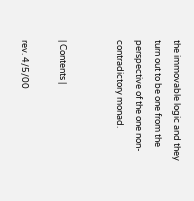the immovable logic and they turn out to be one from the perspective of the one non-contradictory monad.


| Contents |

rev. 4/5/00